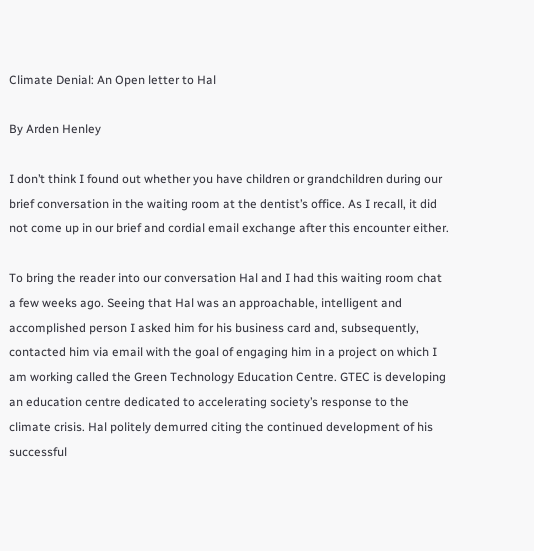Climate Denial: An Open letter to Hal

By Arden Henley

I don’t think I found out whether you have children or grandchildren during our brief conversation in the waiting room at the dentist’s office. As I recall, it did not come up in our brief and cordial email exchange after this encounter either.

To bring the reader into our conversation Hal and I had this waiting room chat a few weeks ago. Seeing that Hal was an approachable, intelligent and accomplished person I asked him for his business card and, subsequently, contacted him via email with the goal of engaging him in a project on which I am working called the Green Technology Education Centre. GTEC is developing an education centre dedicated to accelerating society’s response to the climate crisis. Hal politely demurred citing the continued development of his successful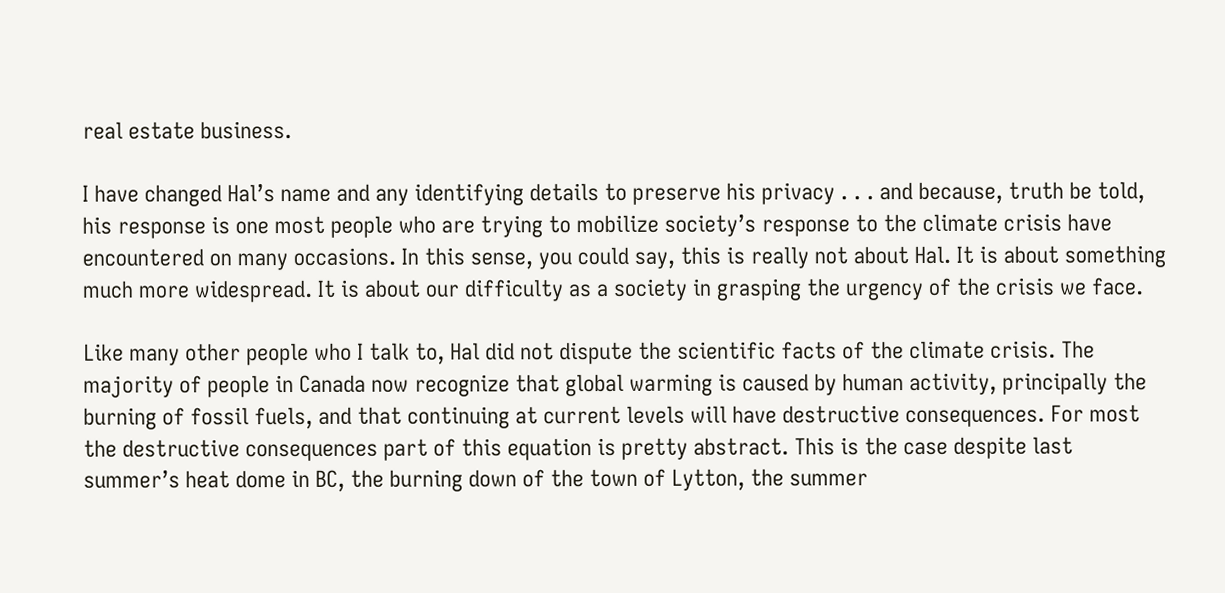real estate business.

I have changed Hal’s name and any identifying details to preserve his privacy . . . and because, truth be told, his response is one most people who are trying to mobilize society’s response to the climate crisis have encountered on many occasions. In this sense, you could say, this is really not about Hal. It is about something much more widespread. It is about our difficulty as a society in grasping the urgency of the crisis we face.

Like many other people who I talk to, Hal did not dispute the scientific facts of the climate crisis. The majority of people in Canada now recognize that global warming is caused by human activity, principally the burning of fossil fuels, and that continuing at current levels will have destructive consequences. For most the destructive consequences part of this equation is pretty abstract. This is the case despite last summer’s heat dome in BC, the burning down of the town of Lytton, the summer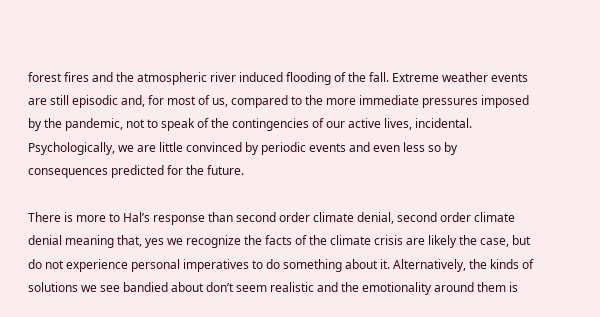forest fires and the atmospheric river induced flooding of the fall. Extreme weather events are still episodic and, for most of us, compared to the more immediate pressures imposed by the pandemic, not to speak of the contingencies of our active lives, incidental. Psychologically, we are little convinced by periodic events and even less so by consequences predicted for the future.

There is more to Hal’s response than second order climate denial, second order climate denial meaning that, yes we recognize the facts of the climate crisis are likely the case, but do not experience personal imperatives to do something about it. Alternatively, the kinds of solutions we see bandied about don’t seem realistic and the emotionality around them is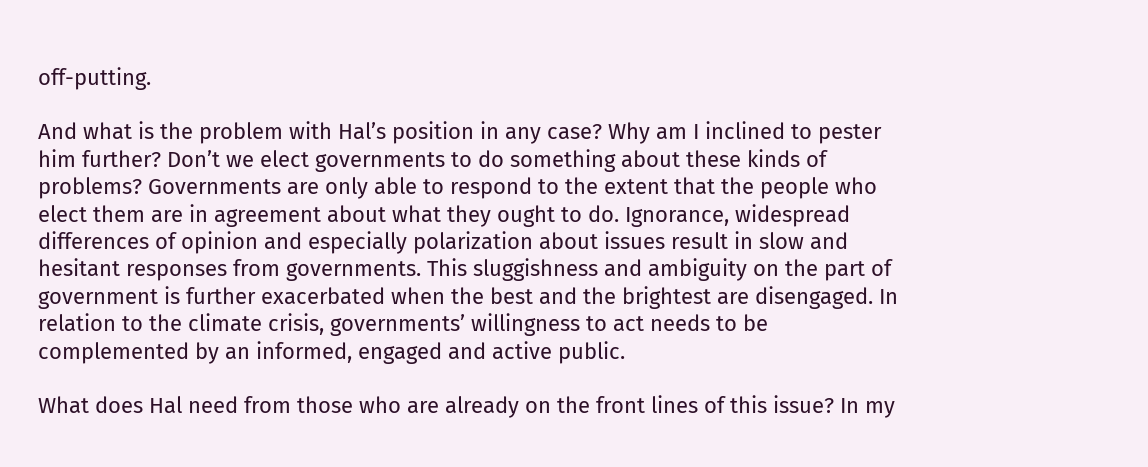off-putting.

And what is the problem with Hal’s position in any case? Why am I inclined to pester him further? Don’t we elect governments to do something about these kinds of problems? Governments are only able to respond to the extent that the people who elect them are in agreement about what they ought to do. Ignorance, widespread differences of opinion and especially polarization about issues result in slow and hesitant responses from governments. This sluggishness and ambiguity on the part of government is further exacerbated when the best and the brightest are disengaged. In relation to the climate crisis, governments’ willingness to act needs to be complemented by an informed, engaged and active public.

What does Hal need from those who are already on the front lines of this issue? In my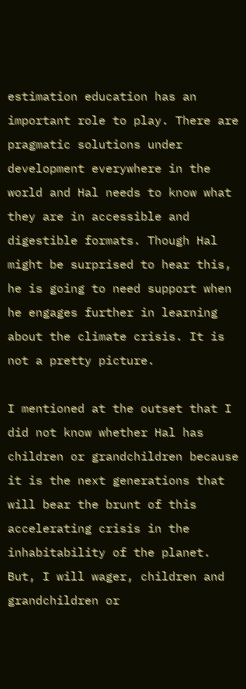estimation education has an important role to play. There are pragmatic solutions under development everywhere in the world and Hal needs to know what they are in accessible and digestible formats. Though Hal might be surprised to hear this, he is going to need support when he engages further in learning about the climate crisis. It is not a pretty picture.

I mentioned at the outset that I did not know whether Hal has children or grandchildren because it is the next generations that will bear the brunt of this accelerating crisis in the inhabitability of the planet. But, I will wager, children and grandchildren or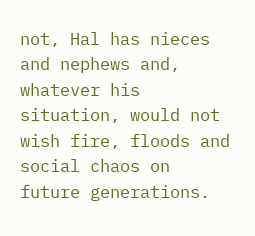not, Hal has nieces and nephews and, whatever his situation, would not wish fire, floods and social chaos on future generations.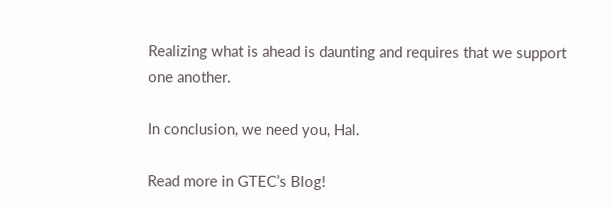Realizing what is ahead is daunting and requires that we support one another.

In conclusion, we need you, Hal.

Read more in GTEC’s Blog!